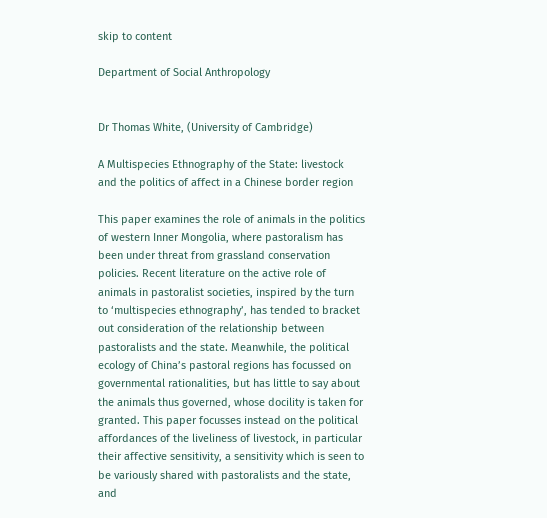skip to content

Department of Social Anthropology


Dr Thomas White, (University of Cambridge)

A Multispecies Ethnography of the State: livestock and the politics of affect in a Chinese border region

This paper examines the role of animals in the politics of western Inner Mongolia, where pastoralism has been under threat from grassland conservation policies. Recent literature on the active role of animals in pastoralist societies, inspired by the turn to ‘multispecies ethnography’, has tended to bracket out consideration of the relationship between pastoralists and the state. Meanwhile, the political ecology of China’s pastoral regions has focussed on governmental rationalities, but has little to say about the animals thus governed, whose docility is taken for granted. This paper focusses instead on the political affordances of the liveliness of livestock, in particular their affective sensitivity, a sensitivity which is seen to be variously shared with pastoralists and the state, and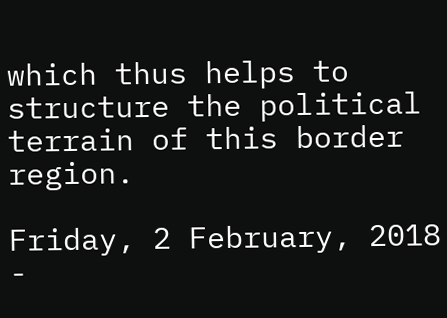which thus helps to structure the political terrain of this border region.

Friday, 2 February, 2018 -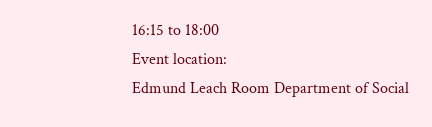16:15 to 18:00
Event location:
Edmund Leach Room Department of Social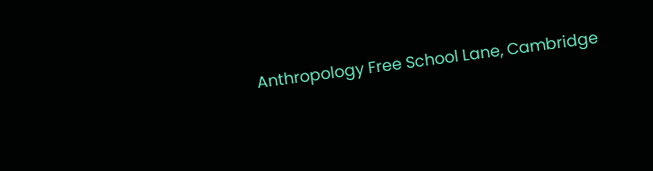Anthropology Free School Lane, Cambridge